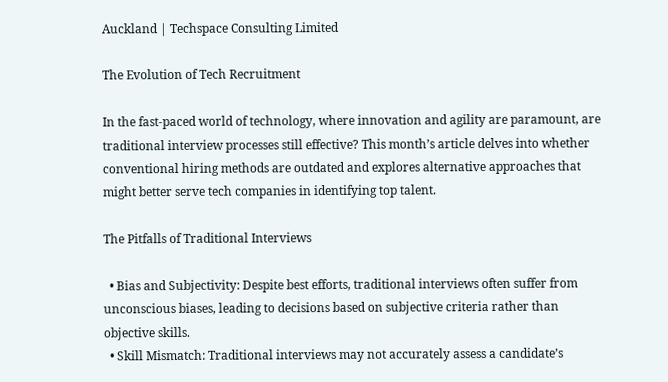Auckland | Techspace Consulting Limited

The Evolution of Tech Recruitment

In the fast-paced world of technology, where innovation and agility are paramount, are traditional interview processes still effective? This month’s article delves into whether conventional hiring methods are outdated and explores alternative approaches that might better serve tech companies in identifying top talent.

The Pitfalls of Traditional Interviews

  • Bias and Subjectivity: Despite best efforts, traditional interviews often suffer from unconscious biases, leading to decisions based on subjective criteria rather than objective skills.
  • Skill Mismatch: Traditional interviews may not accurately assess a candidate’s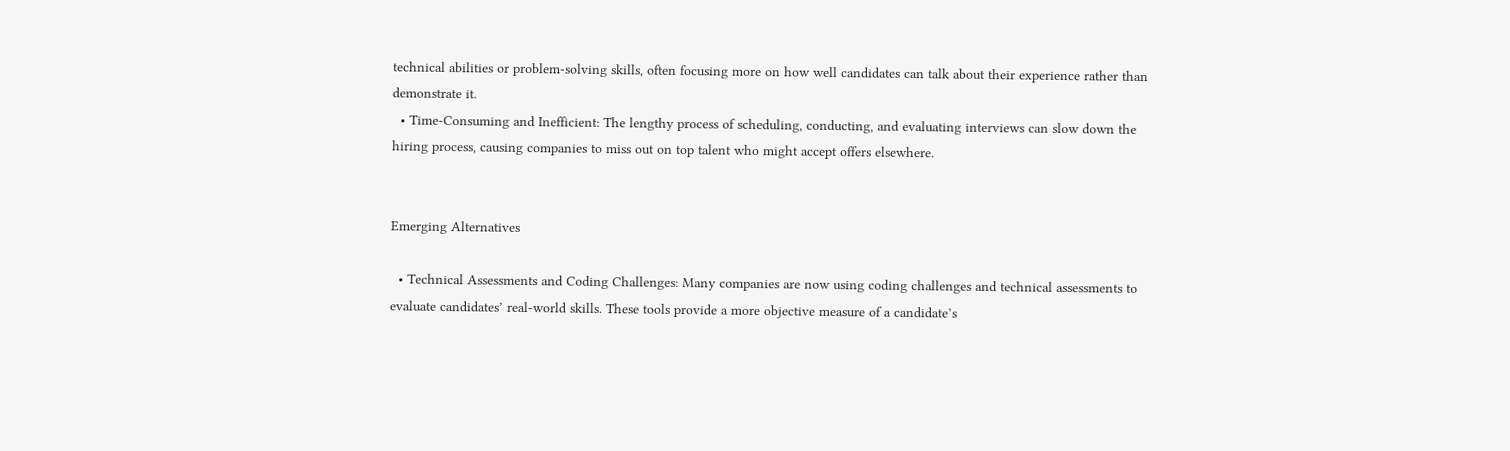technical abilities or problem-solving skills, often focusing more on how well candidates can talk about their experience rather than demonstrate it.
  • Time-Consuming and Inefficient: The lengthy process of scheduling, conducting, and evaluating interviews can slow down the hiring process, causing companies to miss out on top talent who might accept offers elsewhere.


Emerging Alternatives

  • Technical Assessments and Coding Challenges: Many companies are now using coding challenges and technical assessments to evaluate candidates’ real-world skills. These tools provide a more objective measure of a candidate’s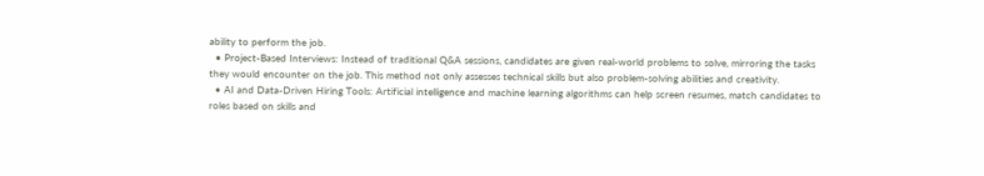ability to perform the job.
  • Project-Based Interviews: Instead of traditional Q&A sessions, candidates are given real-world problems to solve, mirroring the tasks they would encounter on the job. This method not only assesses technical skills but also problem-solving abilities and creativity.
  • AI and Data-Driven Hiring Tools: Artificial intelligence and machine learning algorithms can help screen resumes, match candidates to roles based on skills and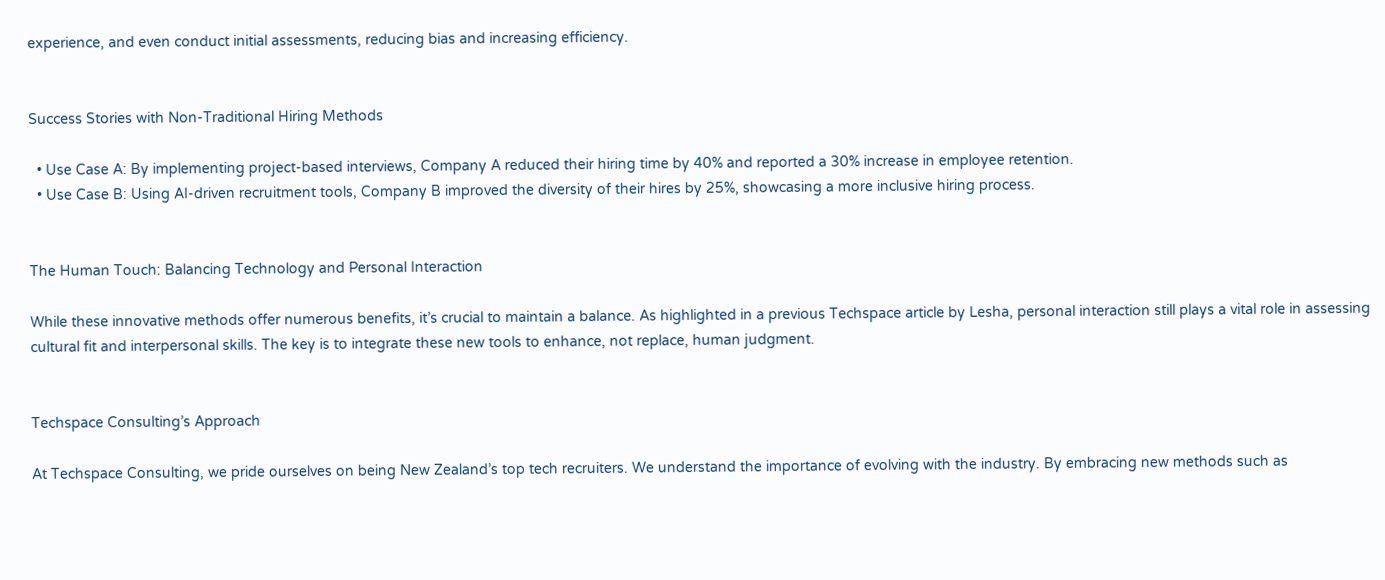experience, and even conduct initial assessments, reducing bias and increasing efficiency.


Success Stories with Non-Traditional Hiring Methods

  • Use Case A: By implementing project-based interviews, Company A reduced their hiring time by 40% and reported a 30% increase in employee retention.
  • Use Case B: Using AI-driven recruitment tools, Company B improved the diversity of their hires by 25%, showcasing a more inclusive hiring process.


The Human Touch: Balancing Technology and Personal Interaction

While these innovative methods offer numerous benefits, it’s crucial to maintain a balance. As highlighted in a previous Techspace article by Lesha, personal interaction still plays a vital role in assessing cultural fit and interpersonal skills. The key is to integrate these new tools to enhance, not replace, human judgment.


Techspace Consulting’s Approach

At Techspace Consulting, we pride ourselves on being New Zealand’s top tech recruiters. We understand the importance of evolving with the industry. By embracing new methods such as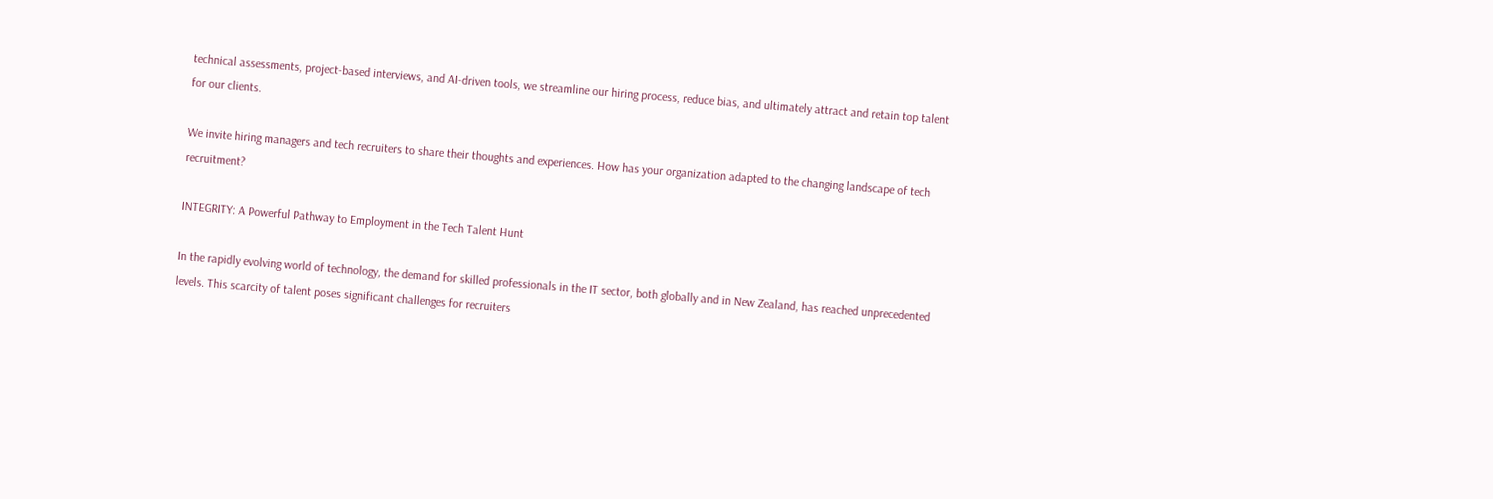technical assessments, project-based interviews, and AI-driven tools, we streamline our hiring process, reduce bias, and ultimately attract and retain top talent for our clients.

We invite hiring managers and tech recruiters to share their thoughts and experiences. How has your organization adapted to the changing landscape of tech recruitment?

INTEGRITY: A Powerful Pathway to Employment in the Tech Talent Hunt

In the rapidly evolving world of technology, the demand for skilled professionals in the IT sector, both globally and in New Zealand, has reached unprecedented levels. This scarcity of talent poses significant challenges for recruiters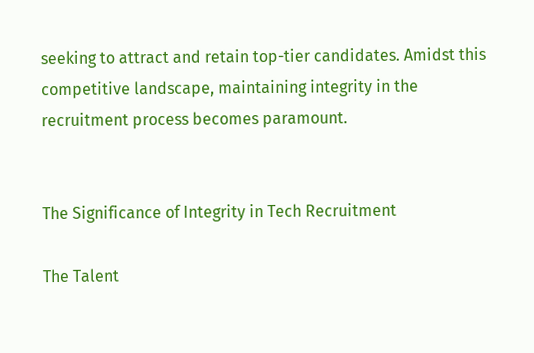seeking to attract and retain top-tier candidates. Amidst this competitive landscape, maintaining integrity in the recruitment process becomes paramount.


The Significance of Integrity in Tech Recruitment

The Talent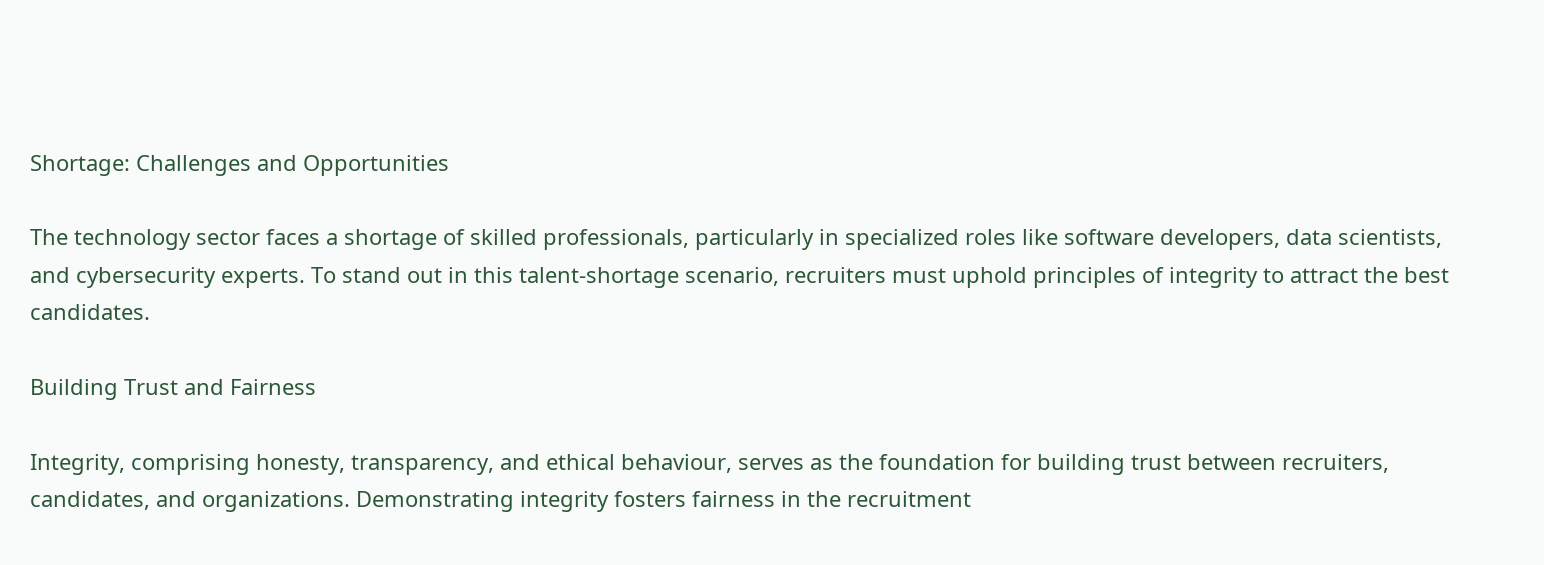Shortage: Challenges and Opportunities

The technology sector faces a shortage of skilled professionals, particularly in specialized roles like software developers, data scientists, and cybersecurity experts. To stand out in this talent-shortage scenario, recruiters must uphold principles of integrity to attract the best candidates.

Building Trust and Fairness

Integrity, comprising honesty, transparency, and ethical behaviour, serves as the foundation for building trust between recruiters, candidates, and organizations. Demonstrating integrity fosters fairness in the recruitment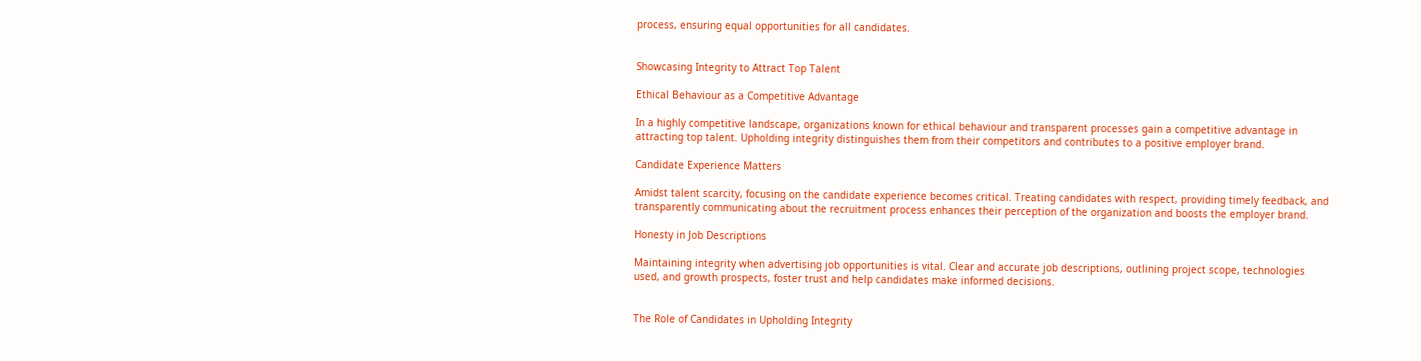process, ensuring equal opportunities for all candidates.


Showcasing Integrity to Attract Top Talent

Ethical Behaviour as a Competitive Advantage

In a highly competitive landscape, organizations known for ethical behaviour and transparent processes gain a competitive advantage in attracting top talent. Upholding integrity distinguishes them from their competitors and contributes to a positive employer brand.

Candidate Experience Matters

Amidst talent scarcity, focusing on the candidate experience becomes critical. Treating candidates with respect, providing timely feedback, and transparently communicating about the recruitment process enhances their perception of the organization and boosts the employer brand.

Honesty in Job Descriptions

Maintaining integrity when advertising job opportunities is vital. Clear and accurate job descriptions, outlining project scope, technologies used, and growth prospects, foster trust and help candidates make informed decisions.


The Role of Candidates in Upholding Integrity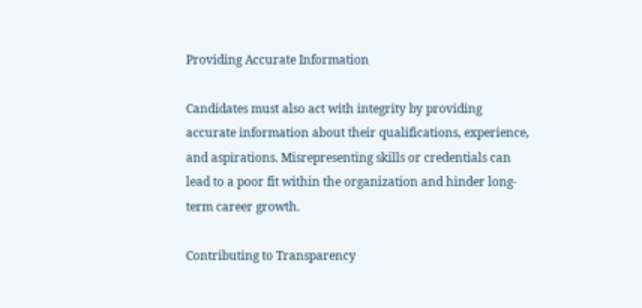Providing Accurate Information

Candidates must also act with integrity by providing accurate information about their qualifications, experience, and aspirations. Misrepresenting skills or credentials can lead to a poor fit within the organization and hinder long-term career growth.

Contributing to Transparency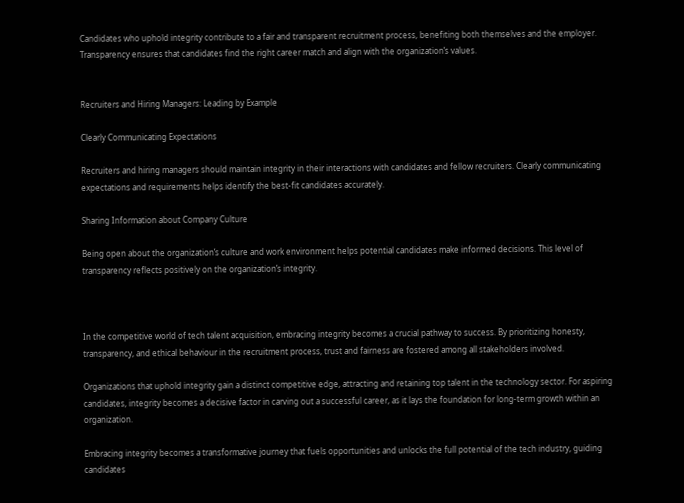Candidates who uphold integrity contribute to a fair and transparent recruitment process, benefiting both themselves and the employer. Transparency ensures that candidates find the right career match and align with the organization’s values.


Recruiters and Hiring Managers: Leading by Example

Clearly Communicating Expectations

Recruiters and hiring managers should maintain integrity in their interactions with candidates and fellow recruiters. Clearly communicating expectations and requirements helps identify the best-fit candidates accurately.

Sharing Information about Company Culture

Being open about the organization’s culture and work environment helps potential candidates make informed decisions. This level of transparency reflects positively on the organization’s integrity.



In the competitive world of tech talent acquisition, embracing integrity becomes a crucial pathway to success. By prioritizing honesty, transparency, and ethical behaviour in the recruitment process, trust and fairness are fostered among all stakeholders involved.

Organizations that uphold integrity gain a distinct competitive edge, attracting and retaining top talent in the technology sector. For aspiring candidates, integrity becomes a decisive factor in carving out a successful career, as it lays the foundation for long-term growth within an organization.

Embracing integrity becomes a transformative journey that fuels opportunities and unlocks the full potential of the tech industry, guiding candidates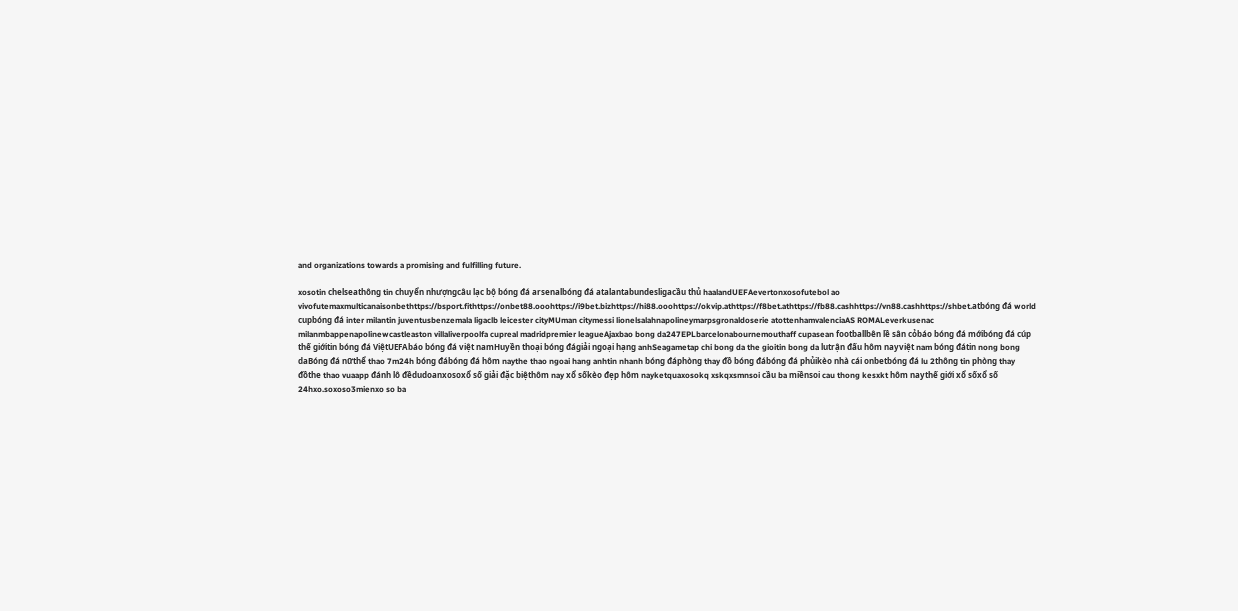and organizations towards a promising and fulfilling future.

xosotin chelseathông tin chuyển nhượngcâu lạc bộ bóng đá arsenalbóng đá atalantabundesligacầu thủ haalandUEFAevertonxosofutebol ao vivofutemaxmulticanaisonbethttps://bsport.fithttps://onbet88.ooohttps://i9bet.bizhttps://hi88.ooohttps://okvip.athttps://f8bet.athttps://fb88.cashhttps://vn88.cashhttps://shbet.atbóng đá world cupbóng đá inter milantin juventusbenzemala ligaclb leicester cityMUman citymessi lionelsalahnapolineymarpsgronaldoserie atottenhamvalenciaAS ROMALeverkusenac milanmbappenapolinewcastleaston villaliverpoolfa cupreal madridpremier leagueAjaxbao bong da247EPLbarcelonabournemouthaff cupasean footballbên lề sân cỏbáo bóng đá mớibóng đá cúp thế giớitin bóng đá ViệtUEFAbáo bóng đá việt namHuyền thoại bóng đágiải ngoại hạng anhSeagametap chi bong da the gioitin bong da lutrận đấu hôm nayviệt nam bóng đátin nong bong daBóng đá nữthể thao 7m24h bóng đábóng đá hôm naythe thao ngoai hang anhtin nhanh bóng đáphòng thay đồ bóng đábóng đá phủikèo nhà cái onbetbóng đá lu 2thông tin phòng thay đồthe thao vuaapp đánh lô đềdudoanxosoxổ số giải đặc biệthôm nay xổ sốkèo đẹp hôm nayketquaxosokq xskqxsmnsoi cầu ba miềnsoi cau thong kesxkt hôm naythế giới xổ sốxổ số 24hxo.soxoso3mienxo so ba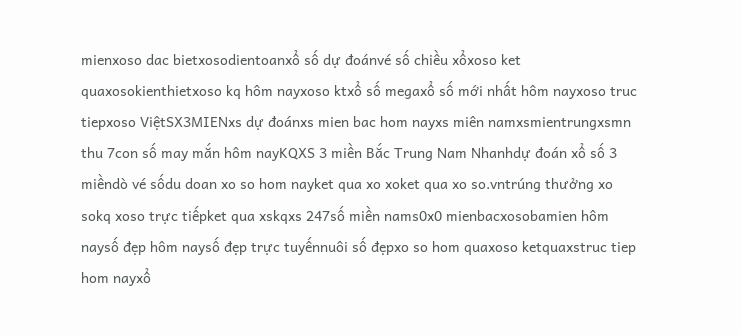mienxoso dac bietxosodientoanxổ số dự đoánvé số chiều xổxoso ket quaxosokienthietxoso kq hôm nayxoso ktxổ số megaxổ số mới nhất hôm nayxoso truc tiepxoso ViệtSX3MIENxs dự đoánxs mien bac hom nayxs miên namxsmientrungxsmn thu 7con số may mắn hôm nayKQXS 3 miền Bắc Trung Nam Nhanhdự đoán xổ số 3 miềndò vé sốdu doan xo so hom nayket qua xo xoket qua xo so.vntrúng thưởng xo sokq xoso trực tiếpket qua xskqxs 247số miền nams0x0 mienbacxosobamien hôm naysố đẹp hôm naysố đẹp trực tuyếnnuôi số đẹpxo so hom quaxoso ketquaxstruc tiep hom nayxổ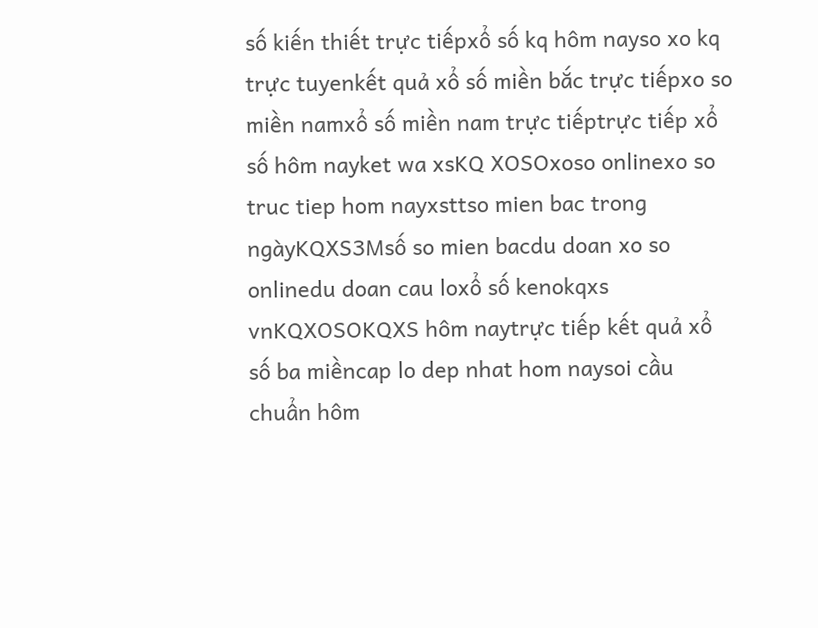số kiến thiết trực tiếpxổ số kq hôm nayso xo kq trực tuyenkết quả xổ số miền bắc trực tiếpxo so miền namxổ số miền nam trực tiếptrực tiếp xổ số hôm nayket wa xsKQ XOSOxoso onlinexo so truc tiep hom nayxsttso mien bac trong ngàyKQXS3Msố so mien bacdu doan xo so onlinedu doan cau loxổ số kenokqxs vnKQXOSOKQXS hôm naytrực tiếp kết quả xổ số ba miềncap lo dep nhat hom naysoi cầu chuẩn hôm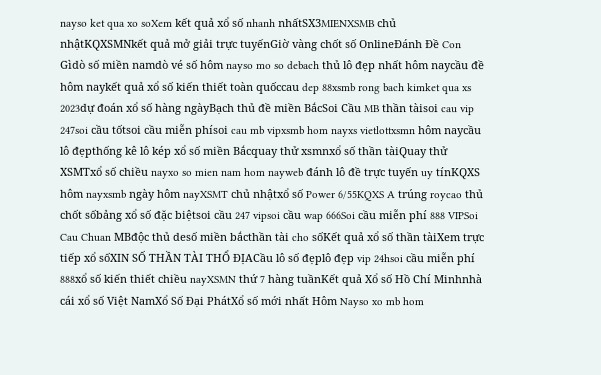nayso ket qua xo soXem kết quả xổ số nhanh nhấtSX3MIENXSMB chủ nhậtKQXSMNkết quả mở giải trực tuyếnGiờ vàng chốt số OnlineĐánh Đề Con Gìdò số miền namdò vé số hôm nayso mo so debach thủ lô đẹp nhất hôm naycầu đề hôm naykết quả xổ số kiến thiết toàn quốccau dep 88xsmb rong bach kimket qua xs 2023dự đoán xổ số hàng ngàyBạch thủ đề miền BắcSoi Cầu MB thần tàisoi cau vip 247soi cầu tốtsoi cầu miễn phísoi cau mb vipxsmb hom nayxs vietlottxsmn hôm naycầu lô đẹpthống kê lô kép xổ số miền Bắcquay thử xsmnxổ số thần tàiQuay thử XSMTxổ số chiều nayxo so mien nam hom nayweb đánh lô đề trực tuyến uy tínKQXS hôm nayxsmb ngày hôm nayXSMT chủ nhậtxổ số Power 6/55KQXS A trúng roycao thủ chốt sốbảng xổ số đặc biệtsoi cầu 247 vipsoi cầu wap 666Soi cầu miễn phí 888 VIPSoi Cau Chuan MBđộc thủ desố miền bắcthần tài cho sốKết quả xổ số thần tàiXem trực tiếp xổ sốXIN SỐ THẦN TÀI THỔ ĐỊACầu lô số đẹplô đẹp vip 24hsoi cầu miễn phí 888xổ số kiến thiết chiều nayXSMN thứ 7 hàng tuầnKết quả Xổ số Hồ Chí Minhnhà cái xổ số Việt NamXổ Số Đại PhátXổ số mới nhất Hôm Nayso xo mb hom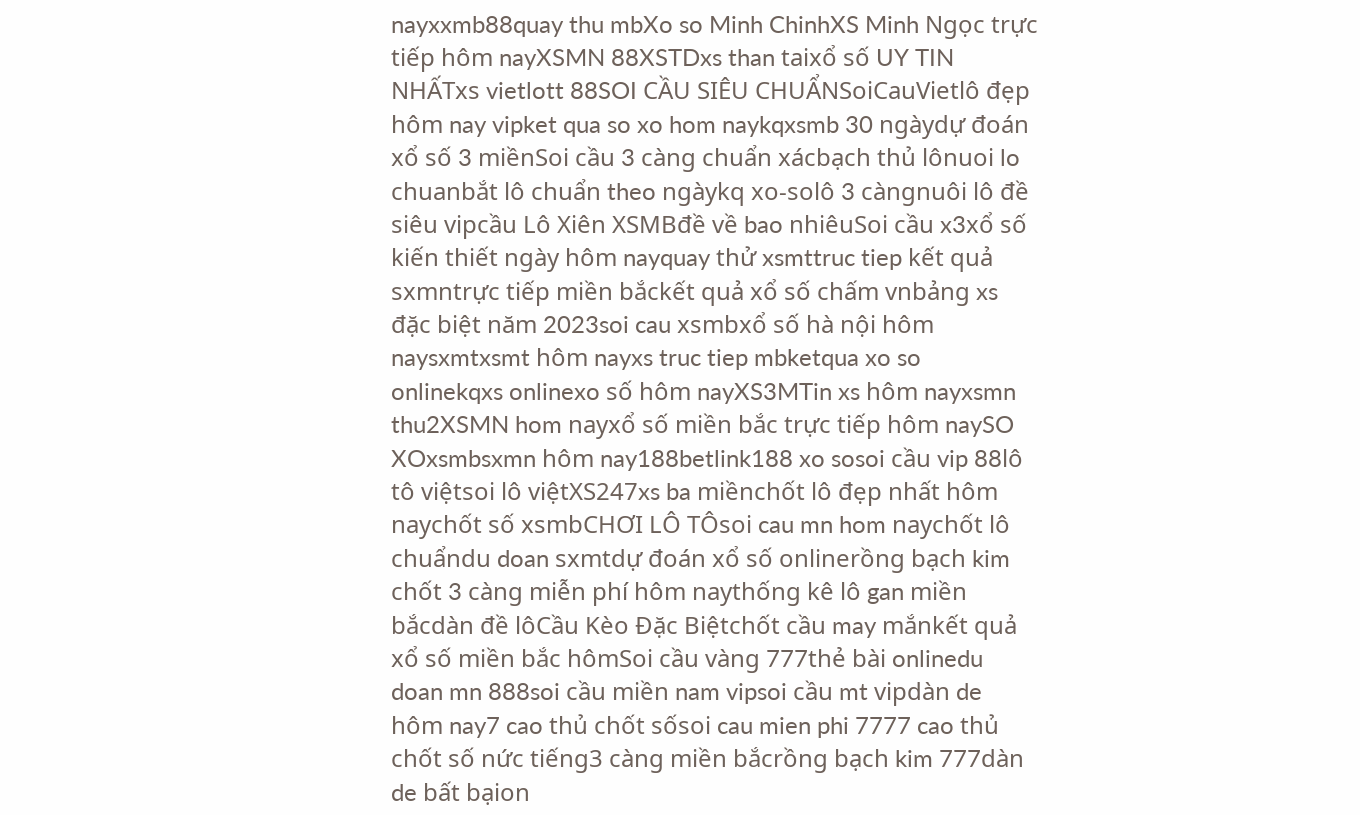nayxxmb88quay thu mbXo so Minh ChinhXS Minh Ngọc trực tiếp hôm nayXSMN 88XSTDxs than taixổ số UY TIN NHẤTxs vietlott 88SOI CẦU SIÊU CHUẨNSoiCauVietlô đẹp hôm nay vipket qua so xo hom naykqxsmb 30 ngàydự đoán xổ số 3 miềnSoi cầu 3 càng chuẩn xácbạch thủ lônuoi lo chuanbắt lô chuẩn theo ngàykq xo-solô 3 càngnuôi lô đề siêu vipcầu Lô Xiên XSMBđề về bao nhiêuSoi cầu x3xổ số kiến thiết ngày hôm nayquay thử xsmttruc tiep kết quả sxmntrực tiếp miền bắckết quả xổ số chấm vnbảng xs đặc biệt năm 2023soi cau xsmbxổ số hà nội hôm naysxmtxsmt hôm nayxs truc tiep mbketqua xo so onlinekqxs onlinexo số hôm nayXS3MTin xs hôm nayxsmn thu2XSMN hom nayxổ số miền bắc trực tiếp hôm naySO XOxsmbsxmn hôm nay188betlink188 xo sosoi cầu vip 88lô tô việtsoi lô việtXS247xs ba miềnchốt lô đẹp nhất hôm naychốt số xsmbCHƠI LÔ TÔsoi cau mn hom naychốt lô chuẩndu doan sxmtdự đoán xổ số onlinerồng bạch kim chốt 3 càng miễn phí hôm naythống kê lô gan miền bắcdàn đề lôCầu Kèo Đặc Biệtchốt cầu may mắnkết quả xổ số miền bắc hômSoi cầu vàng 777thẻ bài onlinedu doan mn 888soi cầu miền nam vipsoi cầu mt vipdàn de hôm nay7 cao thủ chốt sốsoi cau mien phi 7777 cao thủ chốt số nức tiếng3 càng miền bắcrồng bạch kim 777dàn de bất bạion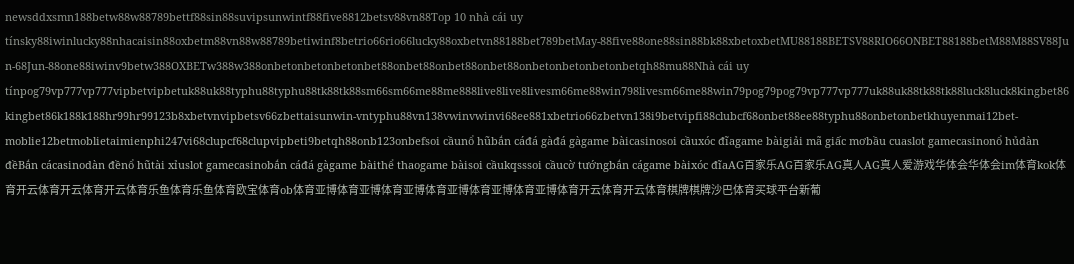newsddxsmn188betw88w88789bettf88sin88suvipsunwintf88five8812betsv88vn88Top 10 nhà cái uy tínsky88iwinlucky88nhacaisin88oxbetm88vn88w88789betiwinf8betrio66rio66lucky88oxbetvn88188bet789betMay-88five88one88sin88bk88xbetoxbetMU88188BETSV88RIO66ONBET88188betM88M88SV88Jun-68Jun-88one88iwinv9betw388OXBETw388w388onbetonbetonbetonbet88onbet88onbet88onbet88onbetonbetonbetonbetqh88mu88Nhà cái uy tínpog79vp777vp777vipbetvipbetuk88uk88typhu88typhu88tk88tk88sm66sm66me88me888live8live8livesm66me88win798livesm66me88win79pog79pog79vp777vp777uk88uk88tk88tk88luck8luck8kingbet86kingbet86k188k188hr99hr99123b8xbetvnvipbetsv66zbettaisunwin-vntyphu88vn138vwinvwinvi68ee881xbetrio66zbetvn138i9betvipfi88clubcf68onbet88ee88typhu88onbetonbetkhuyenmai12bet-moblie12betmoblietaimienphi247vi68clupcf68clupvipbeti9betqh88onb123onbefsoi cầunổ hũbắn cáđá gàđá gàgame bàicasinosoi cầuxóc đĩagame bàigiải mã giấc mơbầu cuaslot gamecasinonổ hủdàn đềBắn cácasinodàn đềnổ hũtài xỉuslot gamecasinobắn cáđá gàgame bàithể thaogame bàisoi cầukqsssoi cầucờ tướngbắn cágame bàixóc đĩaAG百家乐AG百家乐AG真人AG真人爱游戏华体会华体会im体育kok体育开云体育开云体育开云体育乐鱼体育乐鱼体育欧宝体育ob体育亚博体育亚博体育亚博体育亚博体育亚博体育亚博体育开云体育开云体育棋牌棋牌沙巴体育买球平台新葡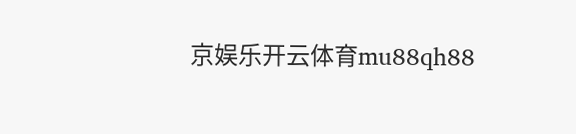京娱乐开云体育mu88qh88